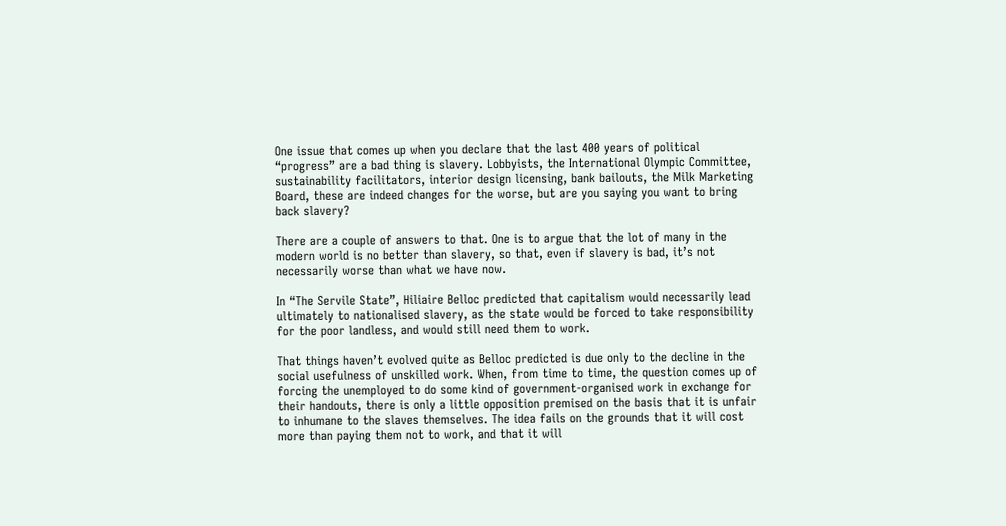One issue that comes up when you declare that the last 400 years of political “progress” are a bad thing is slavery. Lobbyists, the International Olympic Committee, sustainability facilitators, interior design licensing, bank bailouts, the Milk Marketing Board, these are indeed changes for the worse, but are you saying you want to bring back slavery?

There are a couple of answers to that. One is to argue that the lot of many in the modern world is no better than slavery, so that, even if slavery is bad, it’s not necessarily worse than what we have now.

In “The Servile State”, Hiliaire Belloc predicted that capitalism would necessarily lead ultimately to nationalised slavery, as the state would be forced to take responsibility for the poor landless, and would still need them to work.

That things haven’t evolved quite as Belloc predicted is due only to the decline in the social usefulness of unskilled work. When, from time to time, the question comes up of forcing the unemployed to do some kind of government-organised work in exchange for their handouts, there is only a little opposition premised on the basis that it is unfair to inhumane to the slaves themselves. The idea fails on the grounds that it will cost more than paying them not to work, and that it will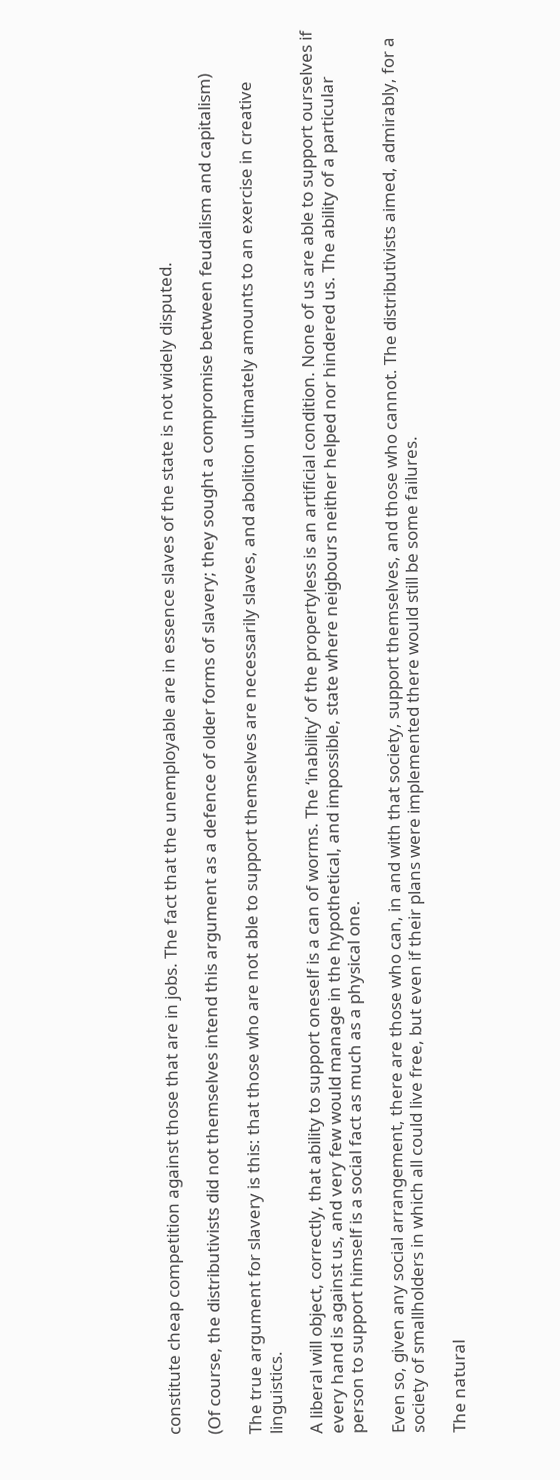constitute cheap competition against those that are in jobs. The fact that the unemployable are in essence slaves of the state is not widely disputed.

(Of course, the distributivists did not themselves intend this argument as a defence of older forms of slavery; they sought a compromise between feudalism and capitalism)

The true argument for slavery is this: that those who are not able to support themselves are necessarily slaves, and abolition ultimately amounts to an exercise in creative linguistics.

A liberal will object, correctly, that ability to support oneself is a can of worms. The ‘inability’ of the propertyless is an artificial condition. None of us are able to support ourselves if every hand is against us, and very few would manage in the hypothetical, and impossible, state where neigbours neither helped nor hindered us. The ability of a particular person to support himself is a social fact as much as a physical one.

Even so, given any social arrangement, there are those who can, in and with that society, support themselves, and those who cannot. The distributivists aimed, admirably, for a society of smallholders in which all could live free, but even if their plans were implemented there would still be some failures.

The natural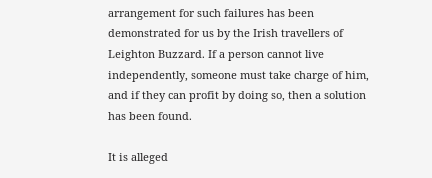arrangement for such failures has been demonstrated for us by the Irish travellers of Leighton Buzzard. If a person cannot live independently, someone must take charge of him, and if they can profit by doing so, then a solution has been found.

It is alleged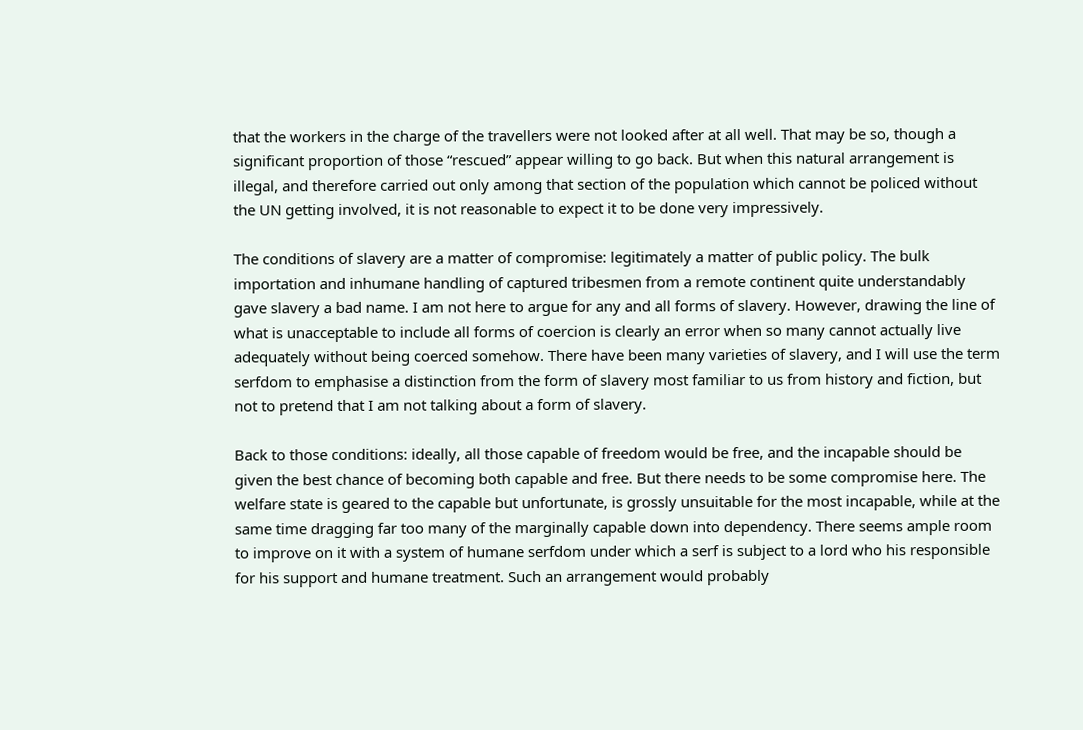that the workers in the charge of the travellers were not looked after at all well. That may be so, though a significant proportion of those “rescued” appear willing to go back. But when this natural arrangement is illegal, and therefore carried out only among that section of the population which cannot be policed without the UN getting involved, it is not reasonable to expect it to be done very impressively.

The conditions of slavery are a matter of compromise: legitimately a matter of public policy. The bulk importation and inhumane handling of captured tribesmen from a remote continent quite understandably gave slavery a bad name. I am not here to argue for any and all forms of slavery. However, drawing the line of what is unacceptable to include all forms of coercion is clearly an error when so many cannot actually live adequately without being coerced somehow. There have been many varieties of slavery, and I will use the term serfdom to emphasise a distinction from the form of slavery most familiar to us from history and fiction, but not to pretend that I am not talking about a form of slavery.

Back to those conditions: ideally, all those capable of freedom would be free, and the incapable should be given the best chance of becoming both capable and free. But there needs to be some compromise here. The welfare state is geared to the capable but unfortunate, is grossly unsuitable for the most incapable, while at the same time dragging far too many of the marginally capable down into dependency. There seems ample room to improve on it with a system of humane serfdom under which a serf is subject to a lord who his responsible for his support and humane treatment. Such an arrangement would probably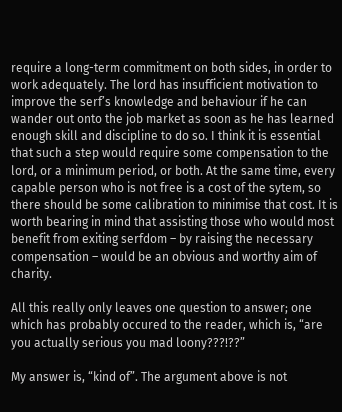require a long-term commitment on both sides, in order to work adequately. The lord has insufficient motivation to improve the serf’s knowledge and behaviour if he can wander out onto the job market as soon as he has learned enough skill and discipline to do so. I think it is essential that such a step would require some compensation to the lord, or a minimum period, or both. At the same time, every capable person who is not free is a cost of the sytem, so there should be some calibration to minimise that cost. It is worth bearing in mind that assisting those who would most benefit from exiting serfdom – by raising the necessary compensation – would be an obvious and worthy aim of charity.

All this really only leaves one question to answer; one which has probably occured to the reader, which is, “are you actually serious you mad loony???!??”

My answer is, “kind of”. The argument above is not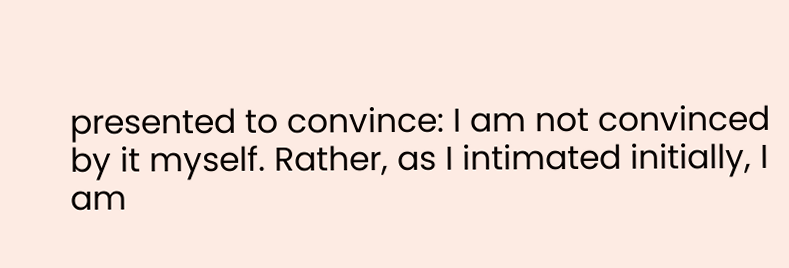presented to convince: I am not convinced by it myself. Rather, as I intimated initially, I am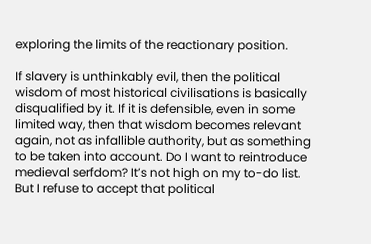exploring the limits of the reactionary position.

If slavery is unthinkably evil, then the political wisdom of most historical civilisations is basically disqualified by it. If it is defensible, even in some limited way, then that wisdom becomes relevant again, not as infallible authority, but as something to be taken into account. Do I want to reintroduce medieval serfdom? It’s not high on my to-do list. But I refuse to accept that political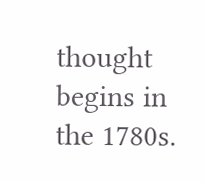thought begins in the 1780s.